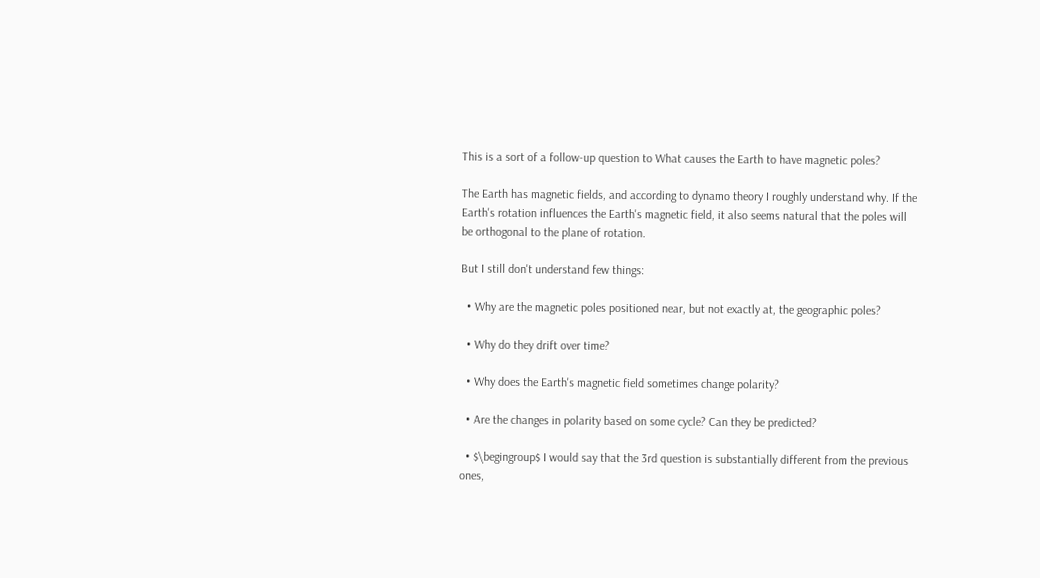This is a sort of a follow-up question to What causes the Earth to have magnetic poles?

The Earth has magnetic fields, and according to dynamo theory I roughly understand why. If the Earth's rotation influences the Earth's magnetic field, it also seems natural that the poles will be orthogonal to the plane of rotation.

But I still don't understand few things:

  • Why are the magnetic poles positioned near, but not exactly at, the geographic poles?

  • Why do they drift over time?

  • Why does the Earth's magnetic field sometimes change polarity?

  • Are the changes in polarity based on some cycle? Can they be predicted?

  • $\begingroup$ I would say that the 3rd question is substantially different from the previous ones,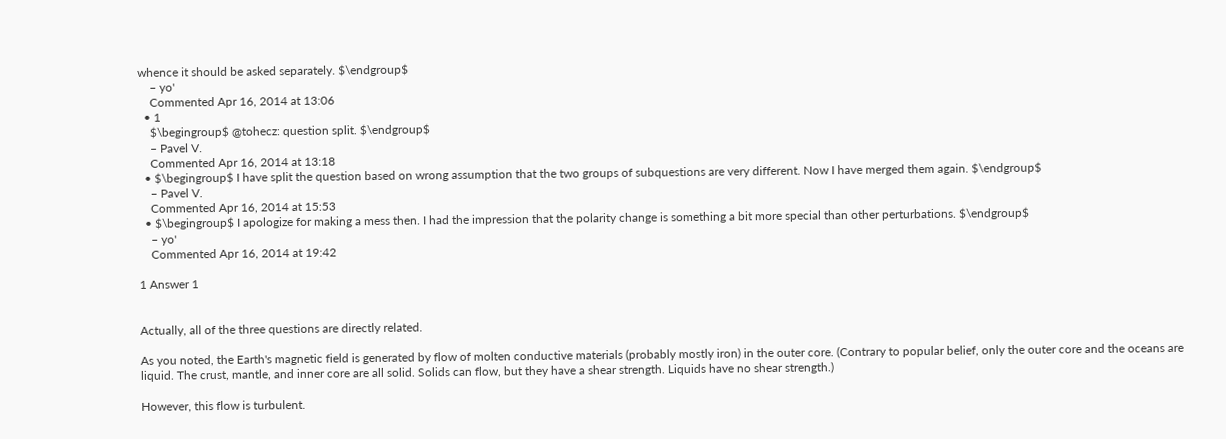whence it should be asked separately. $\endgroup$
    – yo'
    Commented Apr 16, 2014 at 13:06
  • 1
    $\begingroup$ @tohecz: question split. $\endgroup$
    – Pavel V.
    Commented Apr 16, 2014 at 13:18
  • $\begingroup$ I have split the question based on wrong assumption that the two groups of subquestions are very different. Now I have merged them again. $\endgroup$
    – Pavel V.
    Commented Apr 16, 2014 at 15:53
  • $\begingroup$ I apologize for making a mess then. I had the impression that the polarity change is something a bit more special than other perturbations. $\endgroup$
    – yo'
    Commented Apr 16, 2014 at 19:42

1 Answer 1


Actually, all of the three questions are directly related.

As you noted, the Earth's magnetic field is generated by flow of molten conductive materials (probably mostly iron) in the outer core. (Contrary to popular belief, only the outer core and the oceans are liquid. The crust, mantle, and inner core are all solid. Solids can flow, but they have a shear strength. Liquids have no shear strength.)

However, this flow is turbulent.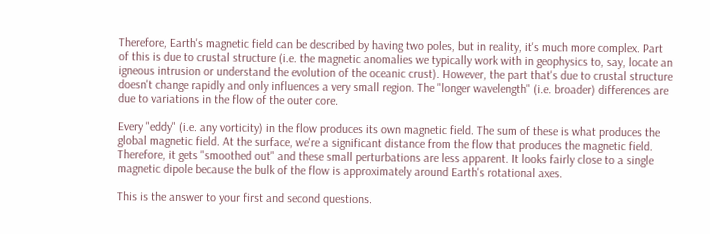Therefore, Earth's magnetic field can be described by having two poles, but in reality, it's much more complex. Part of this is due to crustal structure (i.e. the magnetic anomalies we typically work with in geophysics to, say, locate an igneous intrusion or understand the evolution of the oceanic crust). However, the part that's due to crustal structure doesn't change rapidly and only influences a very small region. The "longer wavelength" (i.e. broader) differences are due to variations in the flow of the outer core.

Every "eddy" (i.e. any vorticity) in the flow produces its own magnetic field. The sum of these is what produces the global magnetic field. At the surface, we're a significant distance from the flow that produces the magnetic field. Therefore, it gets "smoothed out" and these small perturbations are less apparent. It looks fairly close to a single magnetic dipole because the bulk of the flow is approximately around Earth's rotational axes.

This is the answer to your first and second questions.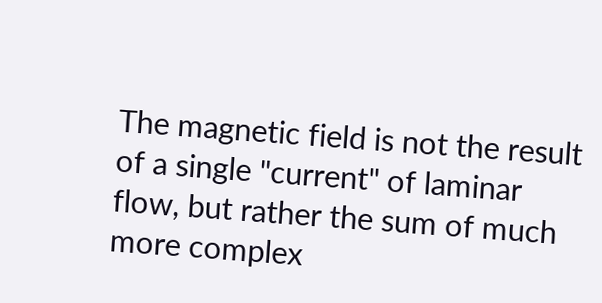The magnetic field is not the result of a single "current" of laminar flow, but rather the sum of much more complex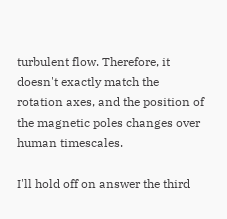turbulent flow. Therefore, it doesn't exactly match the rotation axes, and the position of the magnetic poles changes over human timescales.

I'll hold off on answer the third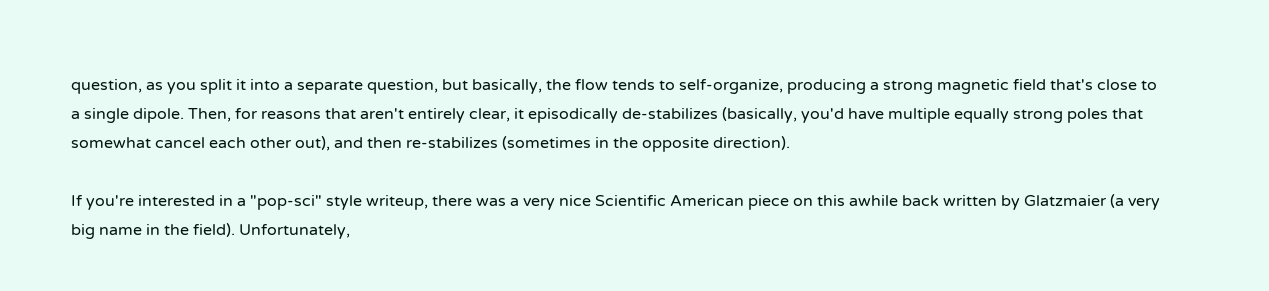question, as you split it into a separate question, but basically, the flow tends to self-organize, producing a strong magnetic field that's close to a single dipole. Then, for reasons that aren't entirely clear, it episodically de-stabilizes (basically, you'd have multiple equally strong poles that somewhat cancel each other out), and then re-stabilizes (sometimes in the opposite direction).

If you're interested in a "pop-sci" style writeup, there was a very nice Scientific American piece on this awhile back written by Glatzmaier (a very big name in the field). Unfortunately,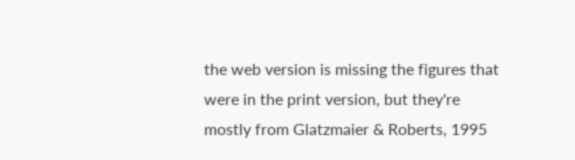the web version is missing the figures that were in the print version, but they're mostly from Glatzmaier & Roberts, 1995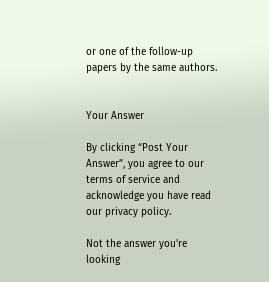or one of the follow-up papers by the same authors.


Your Answer

By clicking “Post Your Answer”, you agree to our terms of service and acknowledge you have read our privacy policy.

Not the answer you're looking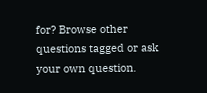for? Browse other questions tagged or ask your own question.